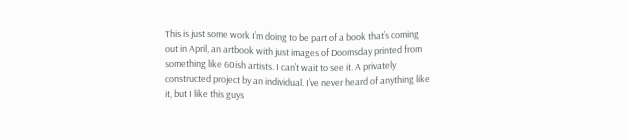This is just some work I’m doing to be part of a book that’s coming out in April, an artbook with just images of Doomsday printed from something like 60ish artists. I can’t wait to see it. A privately constructed project by an individual. I’ve never heard of anything like it, but I like this guys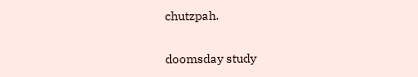chutzpah.

doomsday study